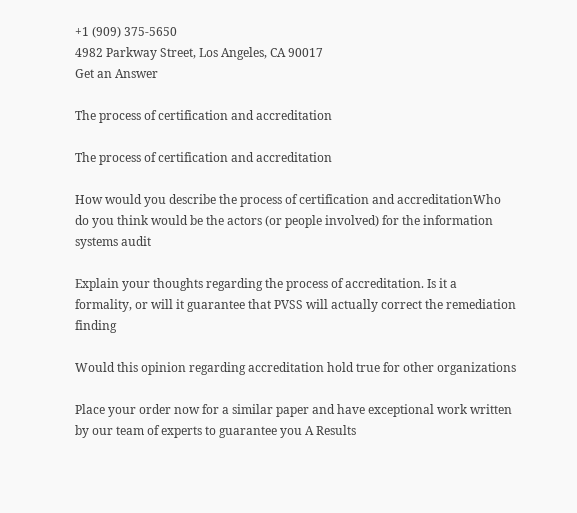+1 (909) 375-5650
4982 Parkway Street, Los Angeles, CA 90017
Get an Answer

The process of certification and accreditation

The process of certification and accreditation

How would you describe the process of certification and accreditationWho do you think would be the actors (or people involved) for the information systems audit

Explain your thoughts regarding the process of accreditation. Is it a formality, or will it guarantee that PVSS will actually correct the remediation finding

Would this opinion regarding accreditation hold true for other organizations

Place your order now for a similar paper and have exceptional work written by our team of experts to guarantee you A Results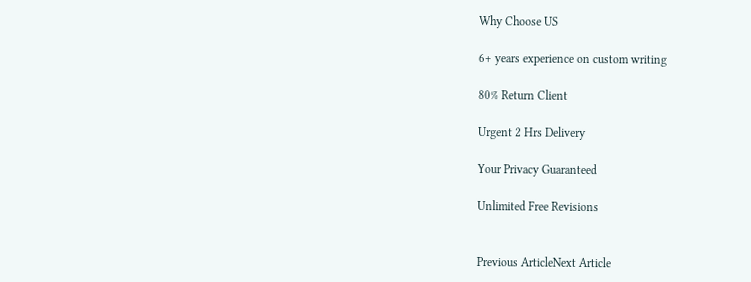Why Choose US

6+ years experience on custom writing

80% Return Client

Urgent 2 Hrs Delivery

Your Privacy Guaranteed

Unlimited Free Revisions


Previous ArticleNext Article